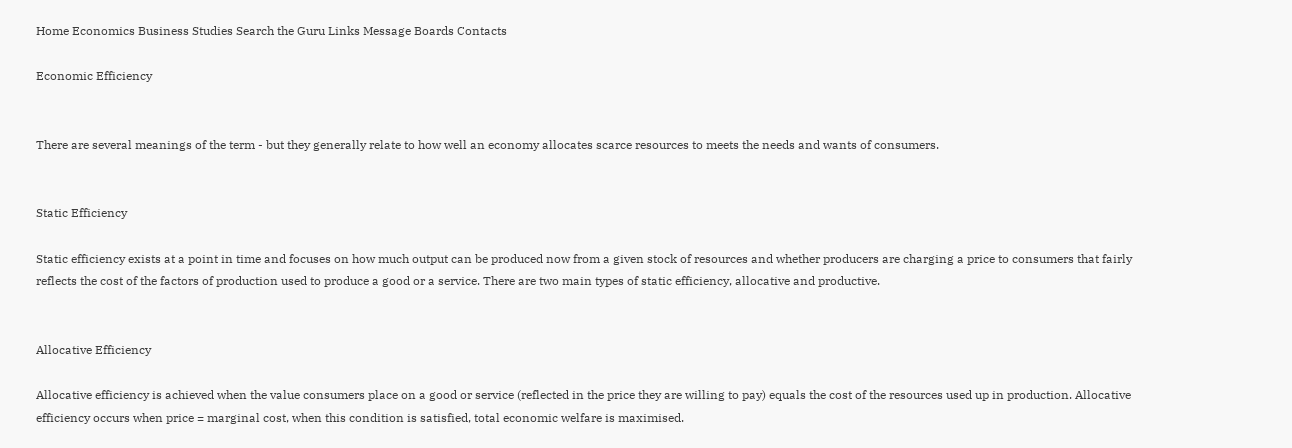Home Economics Business Studies Search the Guru Links Message Boards Contacts

Economic Efficiency


There are several meanings of the term - but they generally relate to how well an economy allocates scarce resources to meets the needs and wants of consumers.


Static Efficiency

Static efficiency exists at a point in time and focuses on how much output can be produced now from a given stock of resources and whether producers are charging a price to consumers that fairly reflects the cost of the factors of production used to produce a good or a service. There are two main types of static efficiency, allocative and productive.


Allocative Efficiency

Allocative efficiency is achieved when the value consumers place on a good or service (reflected in the price they are willing to pay) equals the cost of the resources used up in production. Allocative efficiency occurs when price = marginal cost, when this condition is satisfied, total economic welfare is maximised.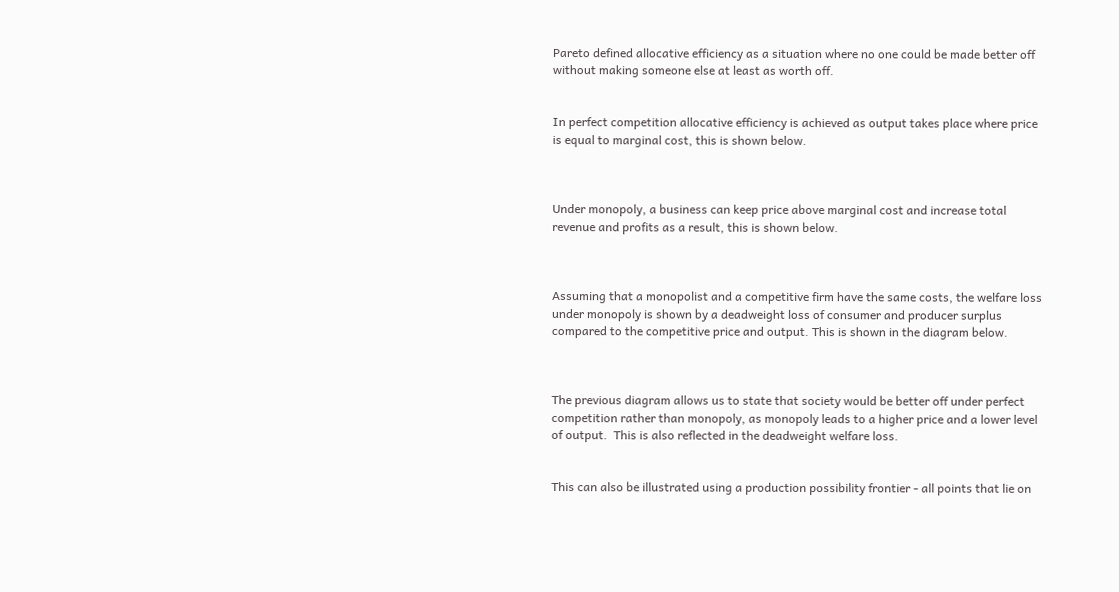Pareto defined allocative efficiency as a situation where no one could be made better off without making someone else at least as worth off.


In perfect competition allocative efficiency is achieved as output takes place where price is equal to marginal cost, this is shown below.



Under monopoly, a business can keep price above marginal cost and increase total revenue and profits as a result, this is shown below.



Assuming that a monopolist and a competitive firm have the same costs, the welfare loss under monopoly is shown by a deadweight loss of consumer and producer surplus compared to the competitive price and output. This is shown in the diagram below.



The previous diagram allows us to state that society would be better off under perfect competition rather than monopoly, as monopoly leads to a higher price and a lower level of output.  This is also reflected in the deadweight welfare loss.


This can also be illustrated using a production possibility frontier - all points that lie on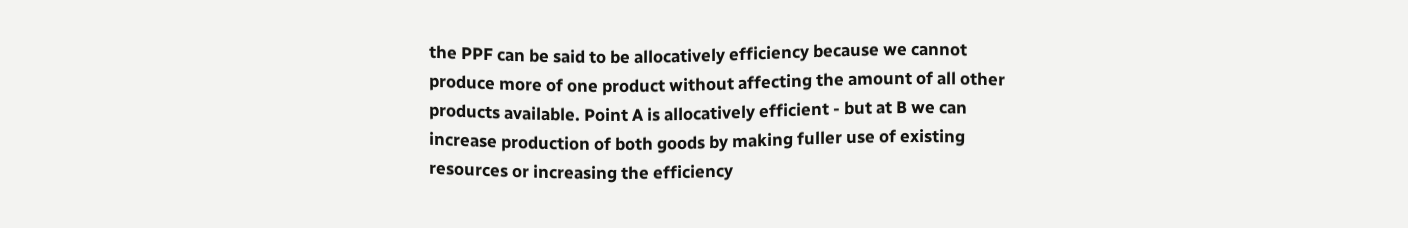the PPF can be said to be allocatively efficiency because we cannot produce more of one product without affecting the amount of all other products available. Point A is allocatively efficient - but at B we can increase production of both goods by making fuller use of existing resources or increasing the efficiency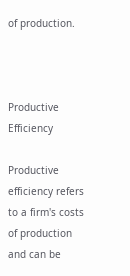of production.



Productive Efficiency

Productive efficiency refers to a firm's costs of production and can be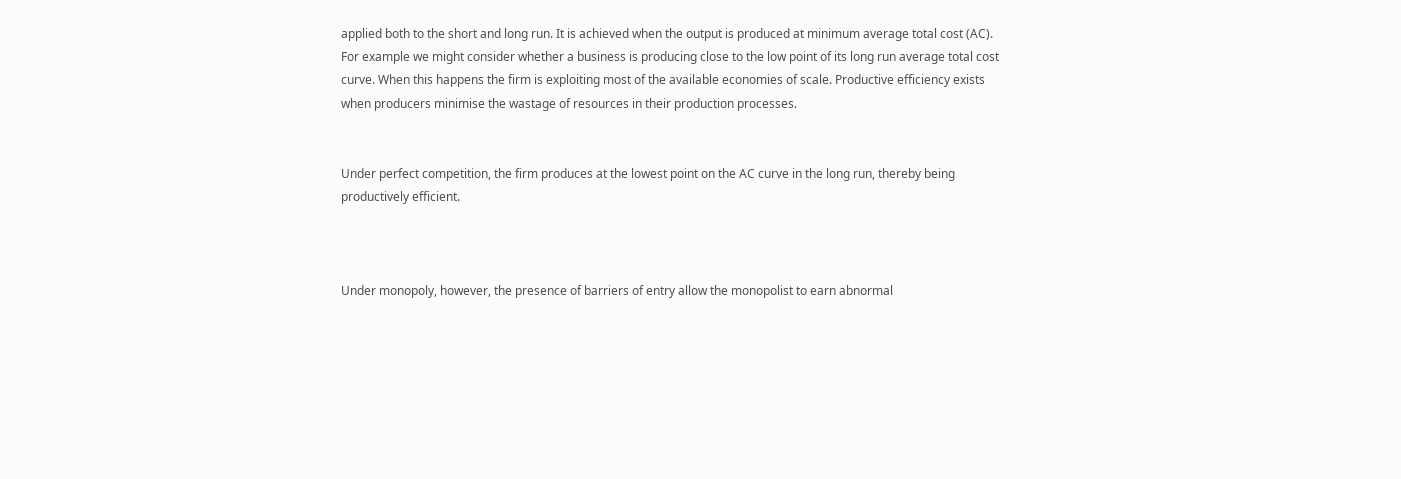applied both to the short and long run. It is achieved when the output is produced at minimum average total cost (AC). For example we might consider whether a business is producing close to the low point of its long run average total cost curve. When this happens the firm is exploiting most of the available economies of scale. Productive efficiency exists when producers minimise the wastage of resources in their production processes.


Under perfect competition, the firm produces at the lowest point on the AC curve in the long run, thereby being productively efficient.



Under monopoly, however, the presence of barriers of entry allow the monopolist to earn abnormal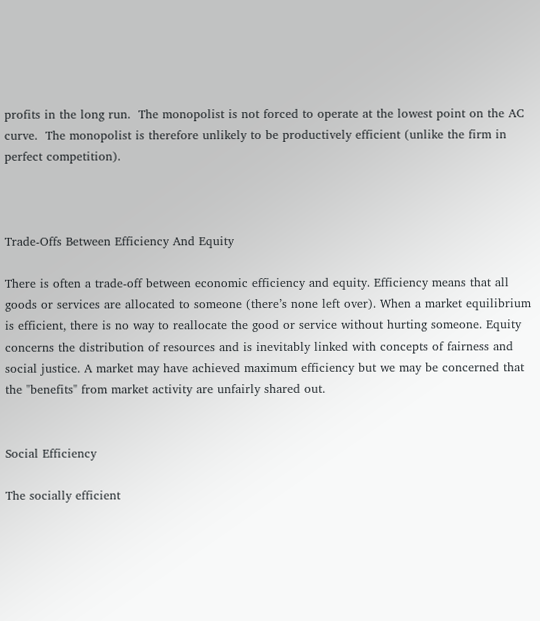profits in the long run.  The monopolist is not forced to operate at the lowest point on the AC curve.  The monopolist is therefore unlikely to be productively efficient (unlike the firm in perfect competition).



Trade-Offs Between Efficiency And Equity

There is often a trade-off between economic efficiency and equity. Efficiency means that all goods or services are allocated to someone (there’s none left over). When a market equilibrium is efficient, there is no way to reallocate the good or service without hurting someone. Equity concerns the distribution of resources and is inevitably linked with concepts of fairness and social justice. A market may have achieved maximum efficiency but we may be concerned that the "benefits" from market activity are unfairly shared out.


Social Efficiency

The socially efficient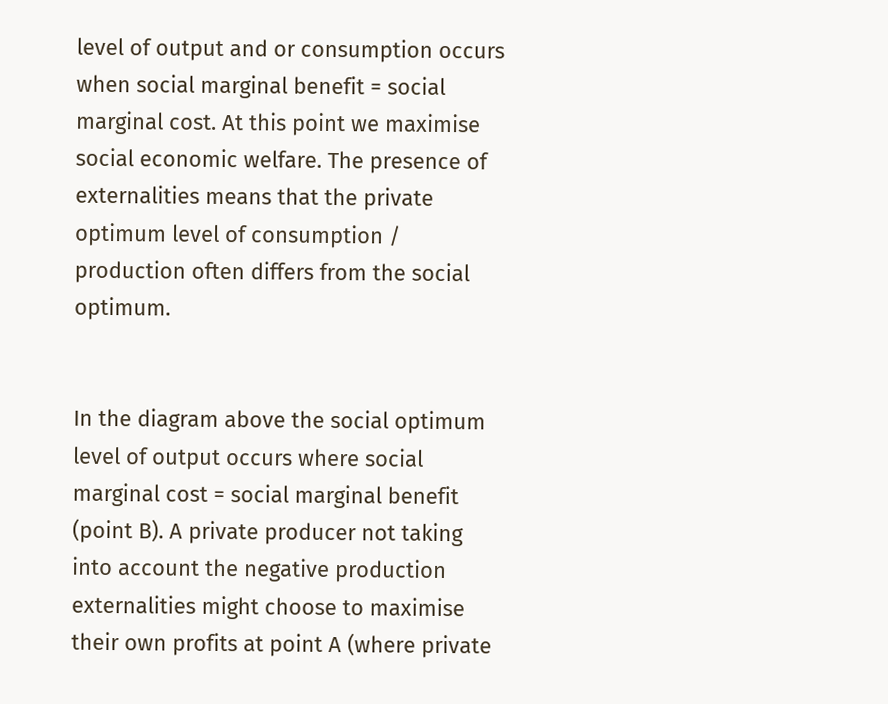level of output and or consumption occurs when social marginal benefit = social marginal cost. At this point we maximise social economic welfare. The presence of externalities means that the private optimum level of consumption / production often differs from the social optimum.


In the diagram above the social optimum level of output occurs where social marginal cost = social marginal benefit (point B). A private producer not taking into account the negative production externalities might choose to maximise their own profits at point A (where private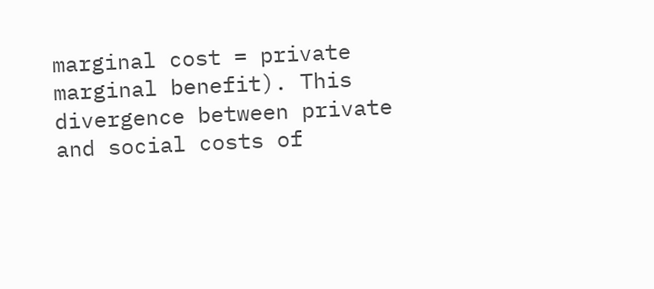marginal cost = private marginal benefit). This divergence between private and social costs of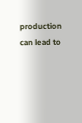production can lead to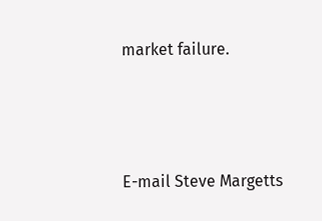market failure.




E-mail Steve Margetts